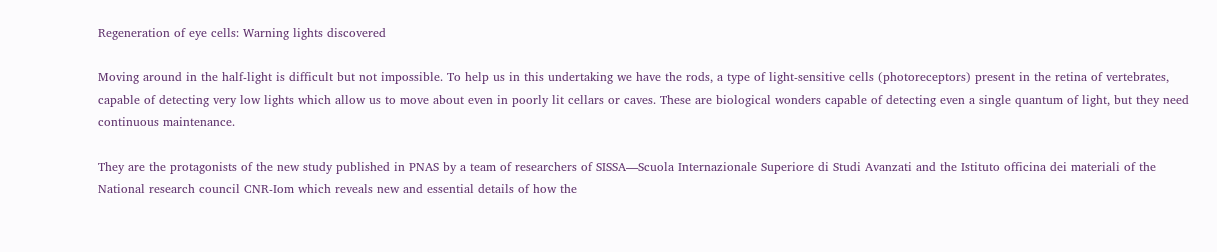Regeneration of eye cells: Warning lights discovered

Moving around in the half-light is difficult but not impossible. To help us in this undertaking we have the rods, a type of light-sensitive cells (photoreceptors) present in the retina of vertebrates, capable of detecting very low lights which allow us to move about even in poorly lit cellars or caves. These are biological wonders capable of detecting even a single quantum of light, but they need continuous maintenance.

They are the protagonists of the new study published in PNAS by a team of researchers of SISSA—Scuola Internazionale Superiore di Studi Avanzati and the Istituto officina dei materiali of the National research council CNR-Iom which reveals new and essential details of how the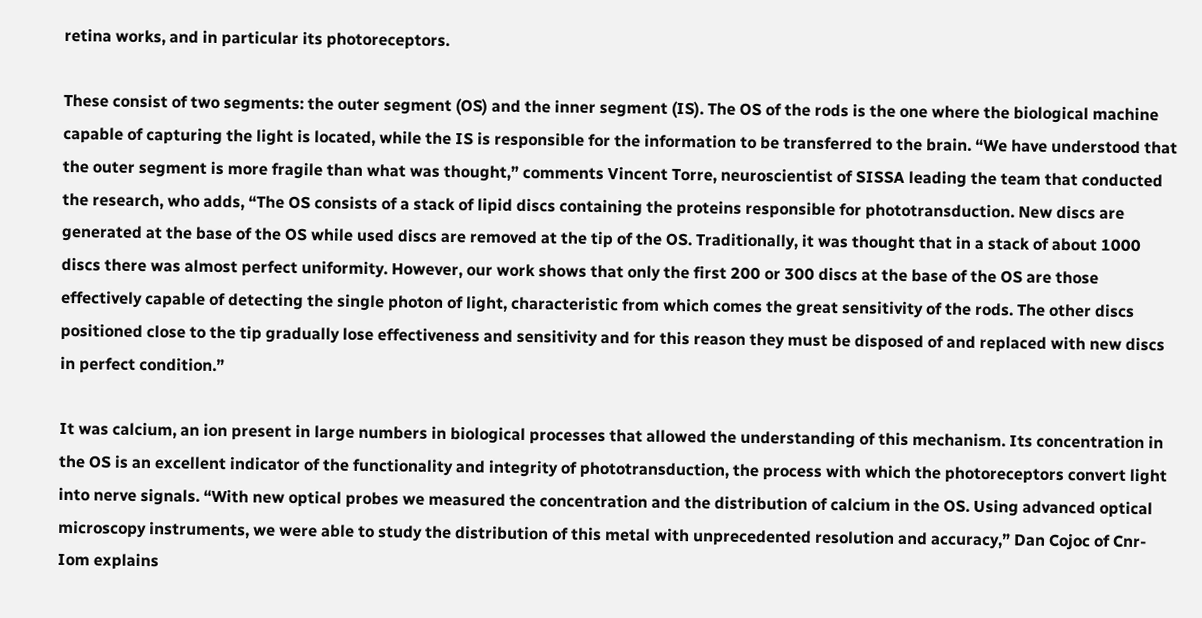retina works, and in particular its photoreceptors.

These consist of two segments: the outer segment (OS) and the inner segment (IS). The OS of the rods is the one where the biological machine capable of capturing the light is located, while the IS is responsible for the information to be transferred to the brain. “We have understood that the outer segment is more fragile than what was thought,” comments Vincent Torre, neuroscientist of SISSA leading the team that conducted the research, who adds, “The OS consists of a stack of lipid discs containing the proteins responsible for phototransduction. New discs are generated at the base of the OS while used discs are removed at the tip of the OS. Traditionally, it was thought that in a stack of about 1000 discs there was almost perfect uniformity. However, our work shows that only the first 200 or 300 discs at the base of the OS are those effectively capable of detecting the single photon of light, characteristic from which comes the great sensitivity of the rods. The other discs positioned close to the tip gradually lose effectiveness and sensitivity and for this reason they must be disposed of and replaced with new discs in perfect condition.”

It was calcium, an ion present in large numbers in biological processes that allowed the understanding of this mechanism. Its concentration in the OS is an excellent indicator of the functionality and integrity of phototransduction, the process with which the photoreceptors convert light into nerve signals. “With new optical probes we measured the concentration and the distribution of calcium in the OS. Using advanced optical microscopy instruments, we were able to study the distribution of this metal with unprecedented resolution and accuracy,” Dan Cojoc of Cnr-Iom explains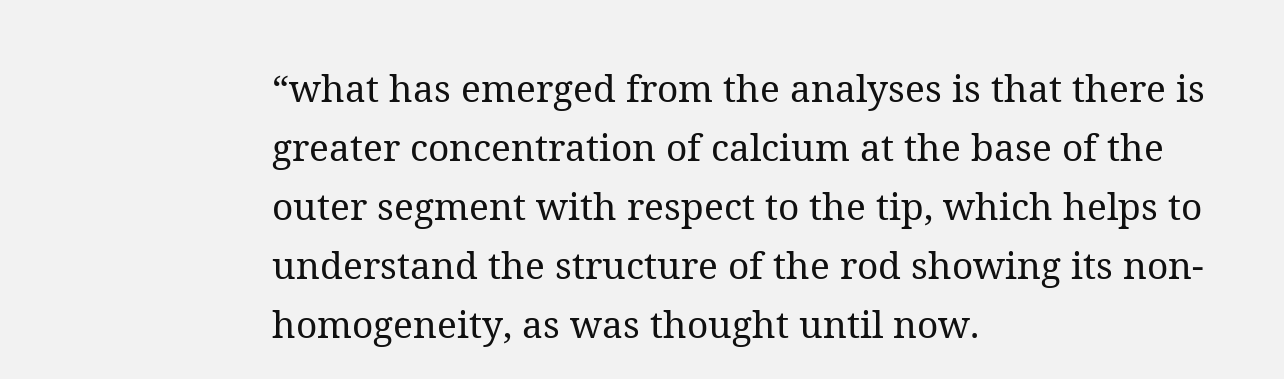“what has emerged from the analyses is that there is greater concentration of calcium at the base of the outer segment with respect to the tip, which helps to understand the structure of the rod showing its non-homogeneity, as was thought until now.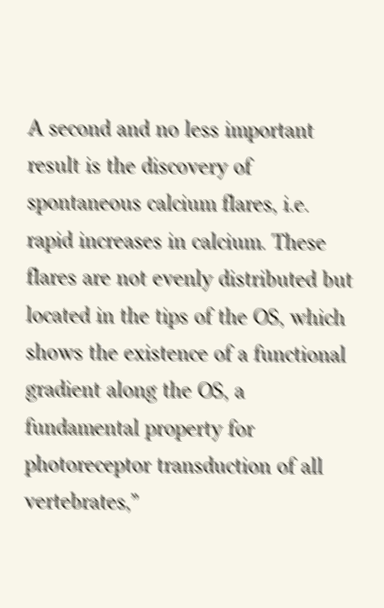A second and no less important result is the discovery of spontaneous calcium flares, i.e. rapid increases in calcium. These flares are not evenly distributed but located in the tips of the OS, which shows the existence of a functional gradient along the OS, a fundamental property for photoreceptor transduction of all vertebrates,”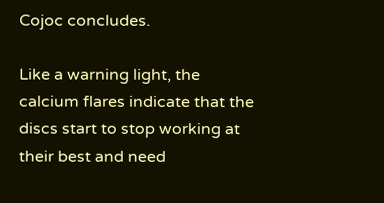Cojoc concludes.

Like a warning light, the calcium flares indicate that the discs start to stop working at their best and need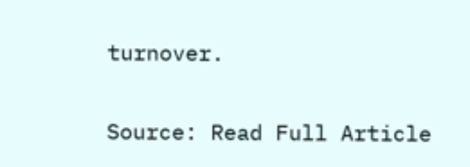turnover.

Source: Read Full Article